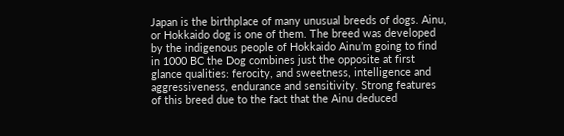Japan is the birthplace of many unusual breeds of dogs. Ainu, or Hokkaido dog is one of them. The breed was developed by the indigenous people of Hokkaido Ainu’m going to find in 1000 BC the Dog combines just the opposite at first glance qualities: ferocity, and sweetness, intelligence and aggressiveness, endurance and sensitivity. Strong features of this breed due to the fact that the Ainu deduced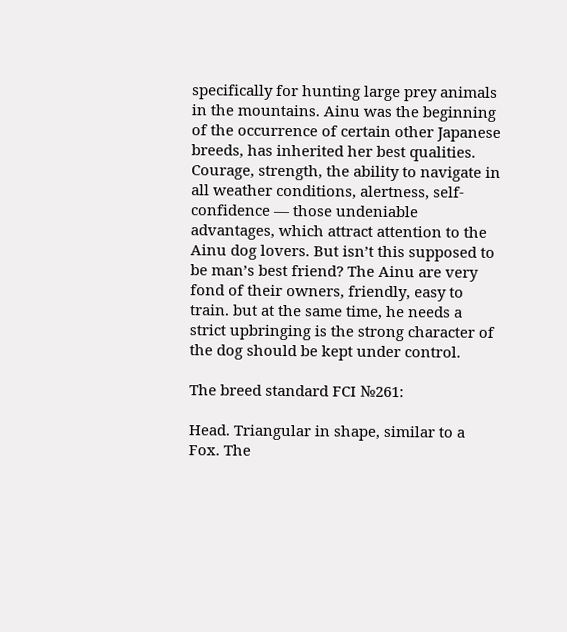specifically for hunting large prey animals in the mountains. Ainu was the beginning of the occurrence of certain other Japanese breeds, has inherited her best qualities. Courage, strength, the ability to navigate in all weather conditions, alertness, self-confidence — those undeniable advantages, which attract attention to the Ainu dog lovers. But isn’t this supposed to be man’s best friend? The Ainu are very fond of their owners, friendly, easy to train. but at the same time, he needs a strict upbringing is the strong character of the dog should be kept under control.

The breed standard FCI №261:

Head. Triangular in shape, similar to a Fox. The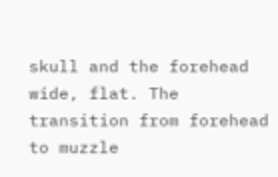skull and the forehead wide, flat. The transition from forehead to muzzle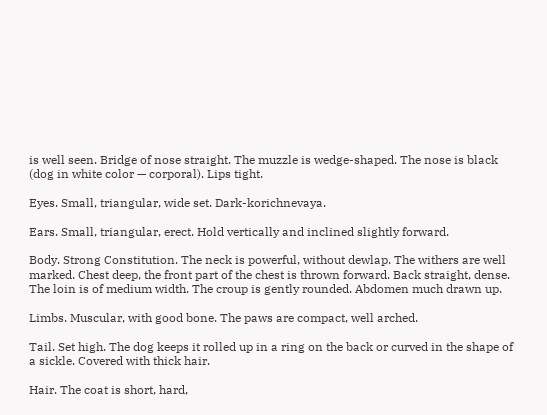is well seen. Bridge of nose straight. The muzzle is wedge-shaped. The nose is black (dog in white color — corporal). Lips tight.

Eyes. Small, triangular, wide set. Dark-korichnevaya.

Ears. Small, triangular, erect. Hold vertically and inclined slightly forward.

Body. Strong Constitution. The neck is powerful, without dewlap. The withers are well marked. Chest deep, the front part of the chest is thrown forward. Back straight, dense. The loin is of medium width. The croup is gently rounded. Abdomen much drawn up.

Limbs. Muscular, with good bone. The paws are compact, well arched.

Tail. Set high. The dog keeps it rolled up in a ring on the back or curved in the shape of a sickle. Covered with thick hair.

Hair. The coat is short, hard,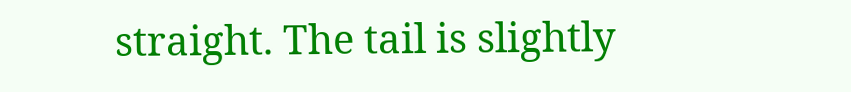straight. The tail is slightly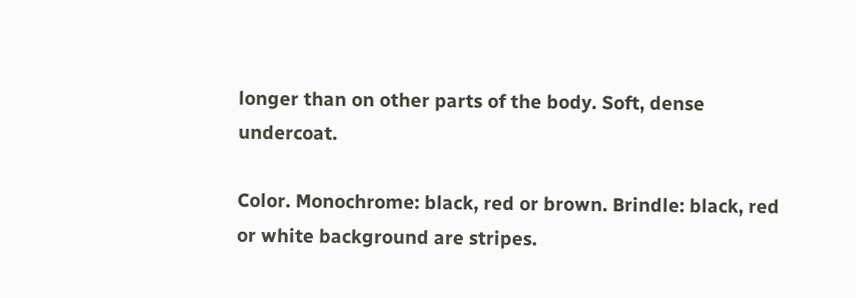longer than on other parts of the body. Soft, dense undercoat.

Color. Monochrome: black, red or brown. Brindle: black, red or white background are stripes.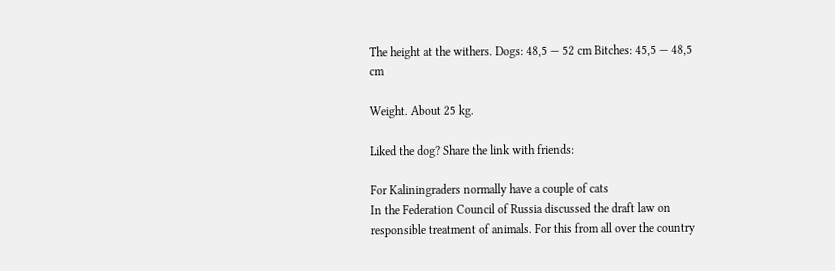The height at the withers. Dogs: 48,5 — 52 cm Bitches: 45,5 — 48,5 cm

Weight. About 25 kg.

Liked the dog? Share the link with friends:

For Kaliningraders normally have a couple of cats
In the Federation Council of Russia discussed the draft law on responsible treatment of animals. For this from all over the country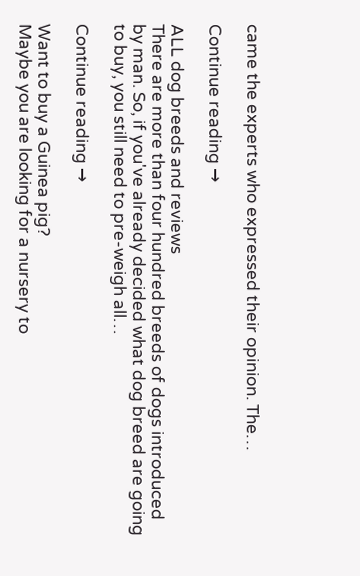came the experts who expressed their opinion. The…

Continue reading →

ALL dog breeds and reviews
There are more than four hundred breeds of dogs introduced by man. So, if you've already decided what dog breed are going to buy, you still need to pre-weigh all…

Continue reading →

Want to buy a Guinea pig?
Maybe you are looking for a nursery to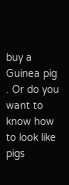buy a Guinea pig . Or do you want to know how to look like pigs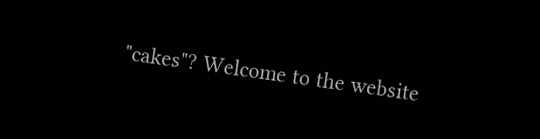"cakes"? Welcome to the website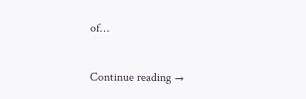of…

Continue reading →